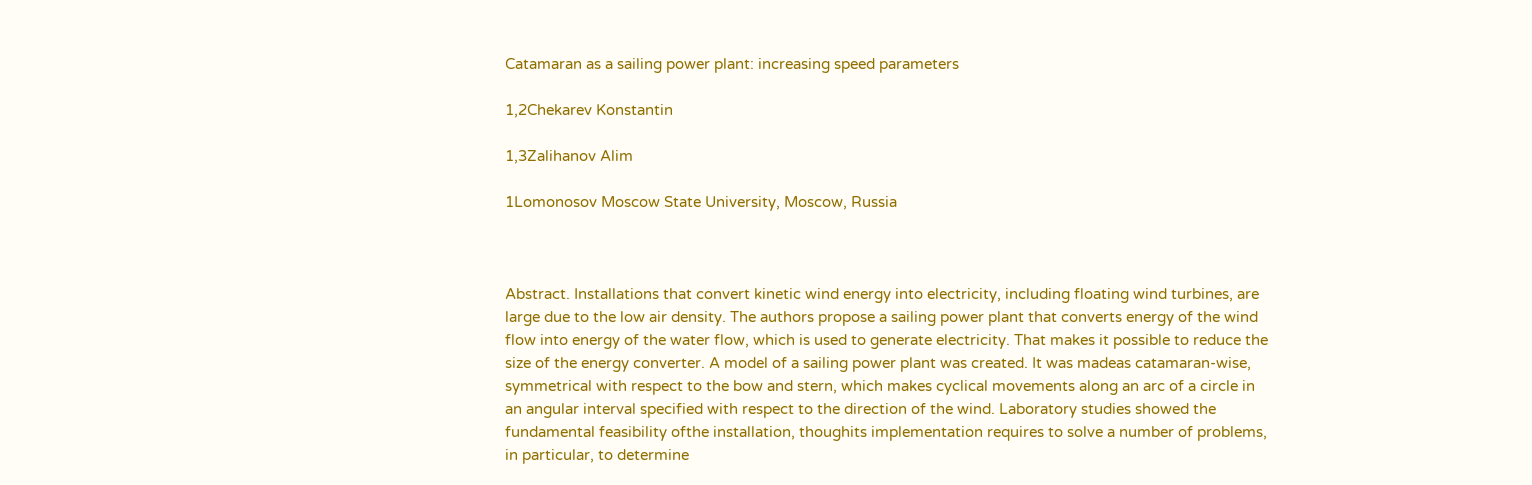Catamaran as a sailing power plant: increasing speed parameters

1,2Chekarev Konstantin

1,3Zalihanov Alim

1Lomonosov Moscow State University, Moscow, Russia



Abstract. Installations that convert kinetic wind energy into electricity, including floating wind turbines, are large due to the low air density. The authors propose a sailing power plant that converts energy of the wind flow into energy of the water flow, which is used to generate electricity. That makes it possible to reduce the size of the energy converter. A model of a sailing power plant was created. It was madeas catamaran-wise, symmetrical with respect to the bow and stern, which makes cyclical movements along an arc of a circle in an angular interval specified with respect to the direction of the wind. Laboratory studies showed the fundamental feasibility ofthe installation, thoughits implementation requires to solve a number of problems, in particular, to determine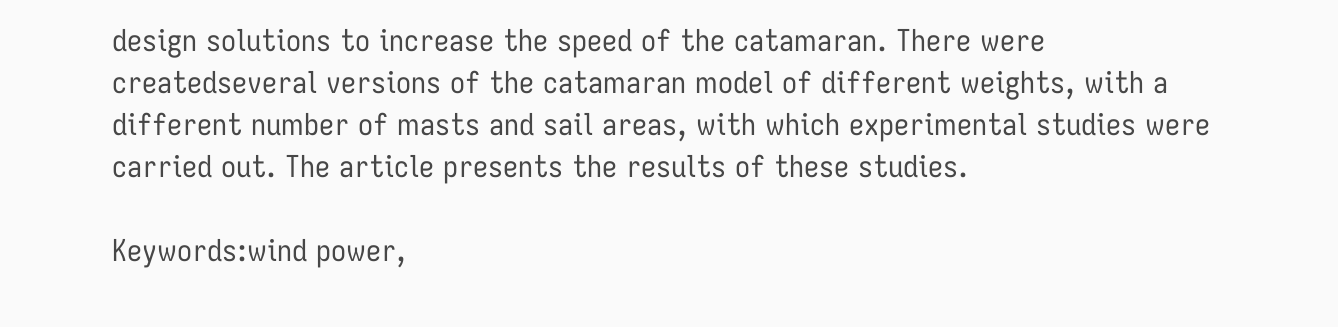design solutions to increase the speed of the catamaran. There were createdseveral versions of the catamaran model of different weights, with a different number of masts and sail areas, with which experimental studies were carried out. The article presents the results of these studies.

Keywords:wind power,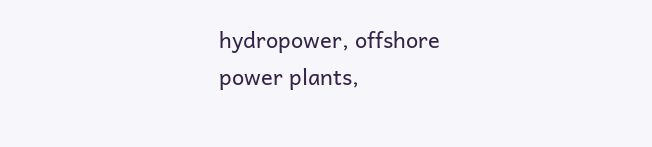hydropower, offshore power plants,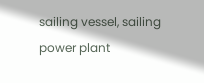sailing vessel, sailing power plant